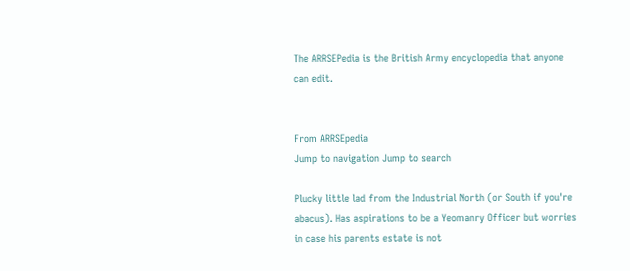The ARRSEPedia is the British Army encyclopedia that anyone can edit.


From ARRSEpedia
Jump to navigation Jump to search

Plucky little lad from the Industrial North (or South if you're abacus). Has aspirations to be a Yeomanry Officer but worries in case his parents estate is not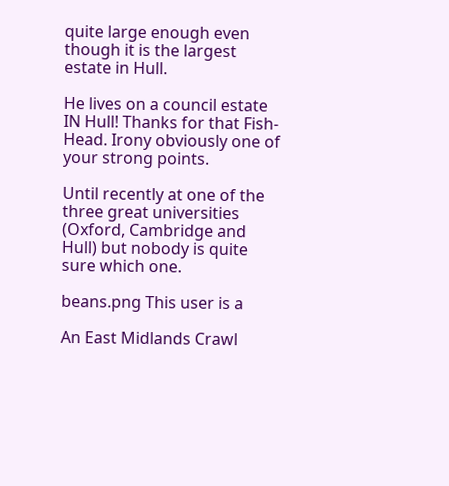quite large enough even though it is the largest estate in Hull.

He lives on a council estate IN Hull! Thanks for that Fish-Head. Irony obviously one of your strong points.

Until recently at one of the three great universities (Oxford, Cambridge and Hull) but nobody is quite sure which one.

beans.png This user is a

An East Midlands Crawl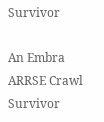Survivor

An Embra ARRSE Crawl Survivor